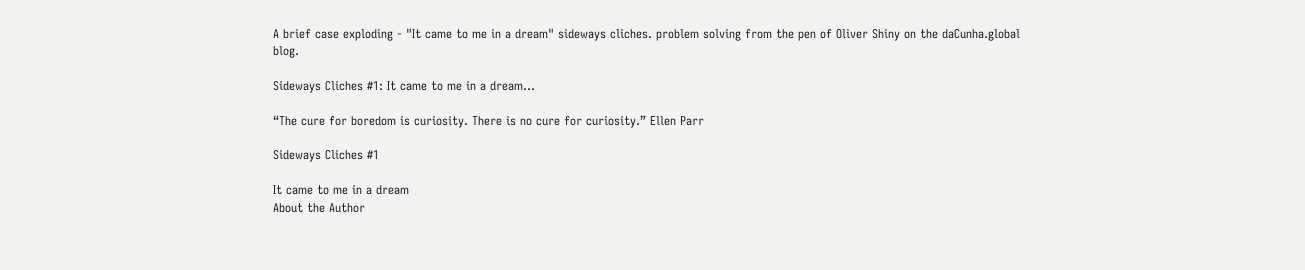A brief case exploding - "It came to me in a dream" sideways cliches. problem solving from the pen of Oliver Shiny on the daCunha.global blog.

Sideways Cliches #1: It came to me in a dream…

“The cure for boredom is curiosity. There is no cure for curiosity.” Ellen Parr

Sideways Cliches #1

It came to me in a dream
About the Author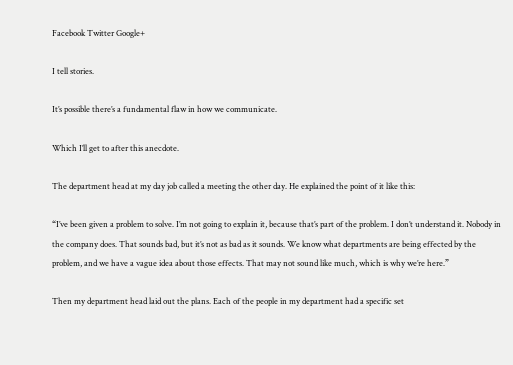Facebook Twitter Google+

I tell stories.

It’s possible there’s a fundamental flaw in how we communicate.

Which I’ll get to after this anecdote.

The department head at my day job called a meeting the other day. He explained the point of it like this:

“I’ve been given a problem to solve. I’m not going to explain it, because that’s part of the problem. I don’t understand it. Nobody in the company does. That sounds bad, but it’s not as bad as it sounds. We know what departments are being effected by the problem, and we have a vague idea about those effects. That may not sound like much, which is why we’re here.”

Then my department head laid out the plans. Each of the people in my department had a specific set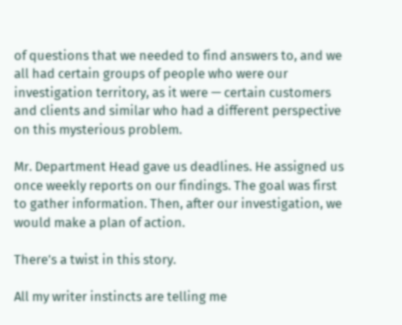of questions that we needed to find answers to, and we all had certain groups of people who were our investigation territory, as it were — certain customers and clients and similar who had a different perspective on this mysterious problem.

Mr. Department Head gave us deadlines. He assigned us once weekly reports on our findings. The goal was first to gather information. Then, after our investigation, we would make a plan of action.

There’s a twist in this story.

All my writer instincts are telling me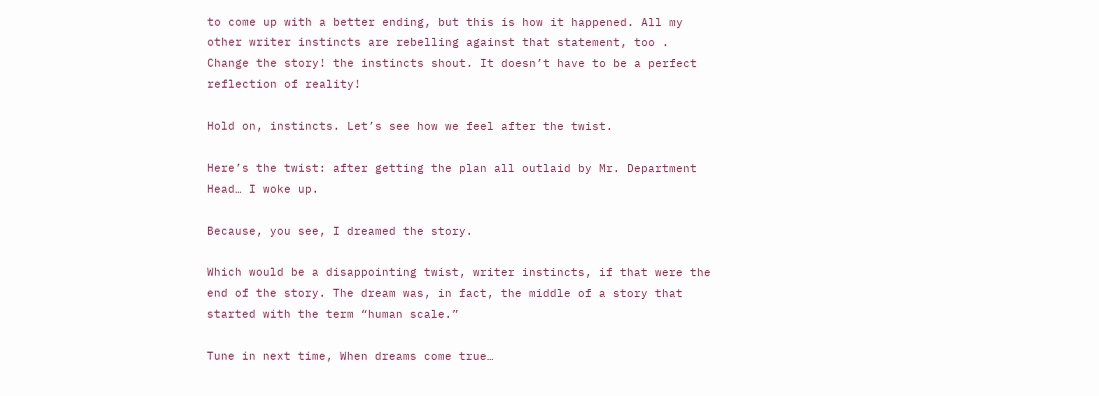to come up with a better ending, but this is how it happened. All my other writer instincts are rebelling against that statement, too .  Change the story! the instincts shout. It doesn’t have to be a perfect reflection of reality!

Hold on, instincts. Let’s see how we feel after the twist.

Here’s the twist: after getting the plan all outlaid by Mr. Department Head… I woke up.

Because, you see, I dreamed the story.

Which would be a disappointing twist, writer instincts, if that were the end of the story. The dream was, in fact, the middle of a story that started with the term “human scale.”

Tune in next time, When dreams come true…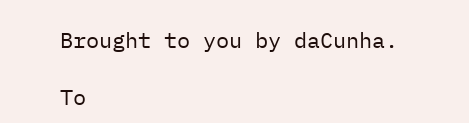Brought to you by daCunha.

To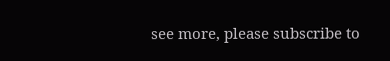see more, please subscribe to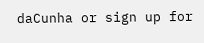daCunha or sign up for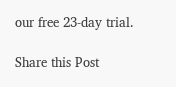our free 23-day trial.

Share this Post